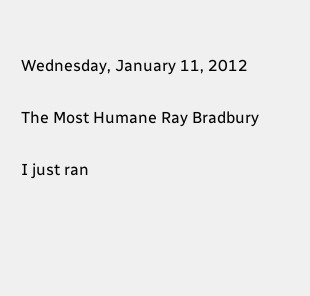Wednesday, January 11, 2012

The Most Humane Ray Bradbury

I just ran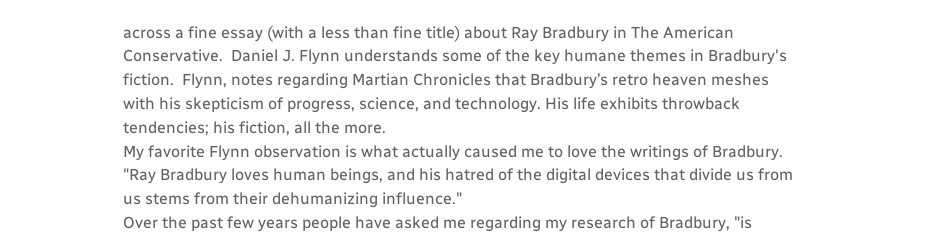across a fine essay (with a less than fine title) about Ray Bradbury in The American Conservative.  Daniel J. Flynn understands some of the key humane themes in Bradbury's fiction.  Flynn, notes regarding Martian Chronicles that Bradbury’s retro heaven meshes with his skepticism of progress, science, and technology. His life exhibits throwback tendencies; his fiction, all the more.
My favorite Flynn observation is what actually caused me to love the writings of Bradbury.  "Ray Bradbury loves human beings, and his hatred of the digital devices that divide us from us stems from their dehumanizing influence."
Over the past few years people have asked me regarding my research of Bradbury, "is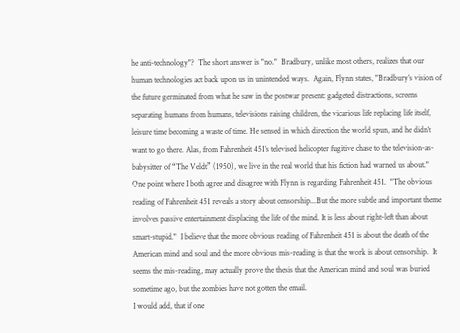he anti-technology"?  The short answer is "no."  Bradbury, unlike most others, realizes that our human technologies act back upon us in unintended ways.  Again, Flynn states, "Bradbury’s vision of the future germinated from what he saw in the postwar present: gadgeted distractions, screens separating humans from humans, televisions raising children, the vicarious life replacing life itself, leisure time becoming a waste of time. He sensed in which direction the world spun, and he didn’t want to go there. Alas, from Fahrenheit 451’s televised helicopter fugitive chase to the television-as-babysitter of “The Veldt” (1950), we live in the real world that his fiction had warned us about."
One point where I both agree and disagree with Flynn is regarding Fahrenheit 451.  "The obvious reading of Fahrenheit 451 reveals a story about censorship...But the more subtle and important theme involves passive entertainment displacing the life of the mind. It is less about right-left than about smart-stupid."  I believe that the more obvious reading of Fahrenheit 451 is about the death of the American mind and soul and the more obvious mis-reading is that the work is about censorship.  It seems the mis-reading, may actually prove the thesis that the American mind and soul was buried sometime ago, but the zombies have not gotten the email.
I would add, that if one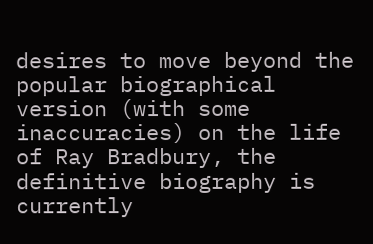desires to move beyond the popular biographical version (with some inaccuracies) on the life of Ray Bradbury, the definitive biography is currently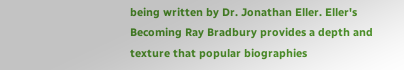being written by Dr. Jonathan Eller. Eller's Becoming Ray Bradbury provides a depth and texture that popular biographies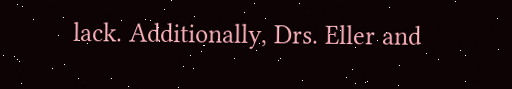lack. Additionally, Drs. Eller and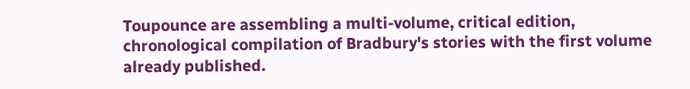Toupounce are assembling a multi-volume, critical edition, chronological compilation of Bradbury's stories with the first volume already published.